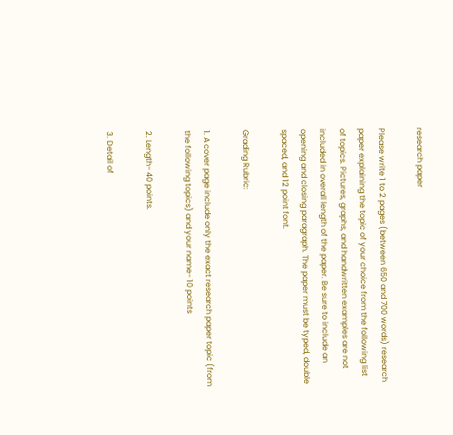research paper

Please write 1 to 2 pages (between 650 and 700 words) research paper explaining the topic of your choice from the following list of topics. Pictures, graphs, and handwritten examples are not included in overall length of the paper. Be sure to include an opening and closing paragraph. The paper must be typed, double spaced, and 12 point font.

Grading Rubric:

1. A cover page include only the exact research paper topic (from the following topics) and your name- 10 points

2. Length- 40 points.

3. Detail of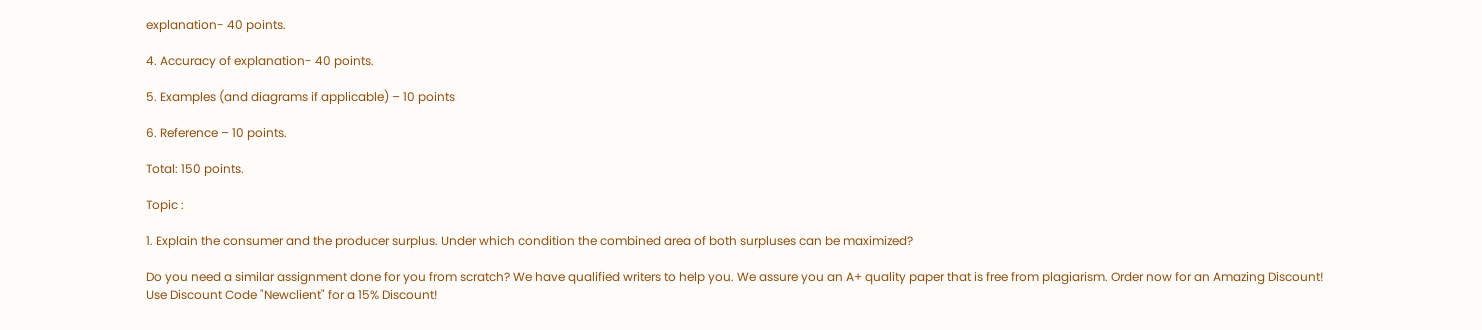explanation- 40 points.

4. Accuracy of explanation- 40 points.

5. Examples (and diagrams if applicable) – 10 points

6. Reference – 10 points.

Total: 150 points.

Topic :

1. Explain the consumer and the producer surplus. Under which condition the combined area of both surpluses can be maximized?

Do you need a similar assignment done for you from scratch? We have qualified writers to help you. We assure you an A+ quality paper that is free from plagiarism. Order now for an Amazing Discount!
Use Discount Code "Newclient" for a 15% Discount!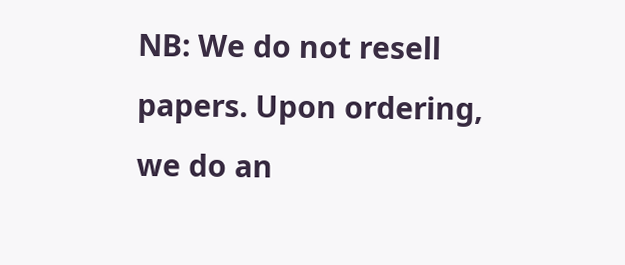NB: We do not resell papers. Upon ordering, we do an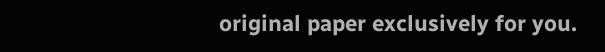original paper exclusively for you.